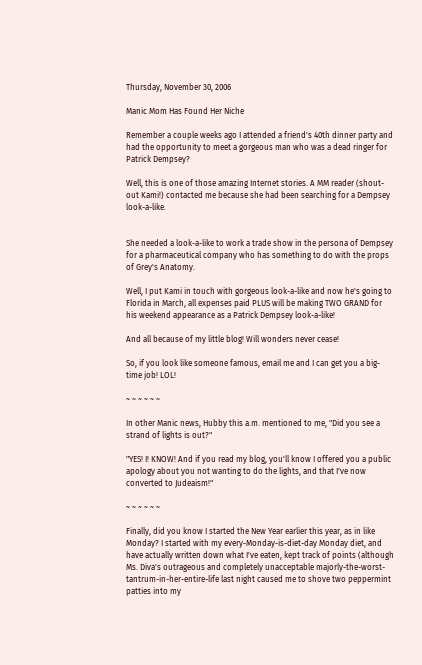Thursday, November 30, 2006

Manic Mom Has Found Her Niche

Remember a couple weeks ago I attended a friend's 40th dinner party and had the opportunity to meet a gorgeous man who was a dead ringer for Patrick Dempsey?

Well, this is one of those amazing Internet stories. A MM reader (shout-out Kami!) contacted me because she had been searching for a Dempsey look-a-like.


She needed a look-a-like to work a trade show in the persona of Dempsey for a pharmaceutical company who has something to do with the props of Grey's Anatomy.

Well, I put Kami in touch with gorgeous look-a-like and now he's going to Florida in March, all expenses paid PLUS will be making TWO GRAND for his weekend appearance as a Patrick Dempsey look-a-like!

And all because of my little blog! Will wonders never cease!

So, if you look like someone famous, email me and I can get you a big-time job! LOL!

~ ~ ~ ~ ~ ~

In other Manic news, Hubby this a.m. mentioned to me, "Did you see a strand of lights is out?"

"YES! I! KNOW! And if you read my blog, you'll know I offered you a public apology about you not wanting to do the lights, and that I've now converted to Judeaism!"

~ ~ ~ ~ ~ ~

Finally, did you know I started the New Year earlier this year, as in like Monday? I started with my every-Monday-is-diet-day Monday diet, and have actually written down what I've eaten, kept track of points (although Ms. Diva's outrageous and completely unacceptable majorly-the-worst-tantrum-in-her-entire-life last night caused me to shove two peppermint patties into my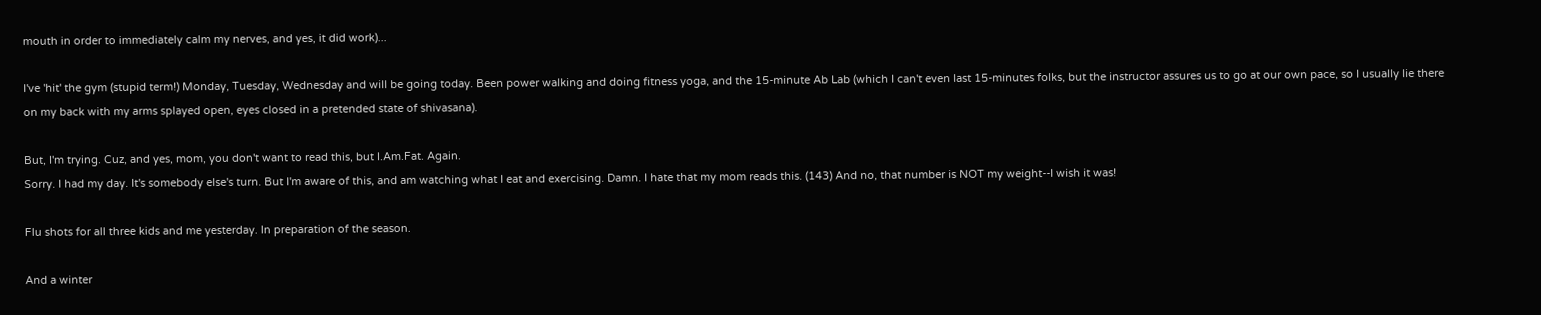mouth in order to immediately calm my nerves, and yes, it did work)...

I've 'hit' the gym (stupid term!) Monday, Tuesday, Wednesday and will be going today. Been power walking and doing fitness yoga, and the 15-minute Ab Lab (which I can't even last 15-minutes folks, but the instructor assures us to go at our own pace, so I usually lie there on my back with my arms splayed open, eyes closed in a pretended state of shivasana).

But, I'm trying. Cuz, and yes, mom, you don't want to read this, but I.Am.Fat. Again.
Sorry. I had my day. It's somebody else's turn. But I'm aware of this, and am watching what I eat and exercising. Damn. I hate that my mom reads this. (143) And no, that number is NOT my weight--I wish it was!

Flu shots for all three kids and me yesterday. In preparation of the season.

And a winter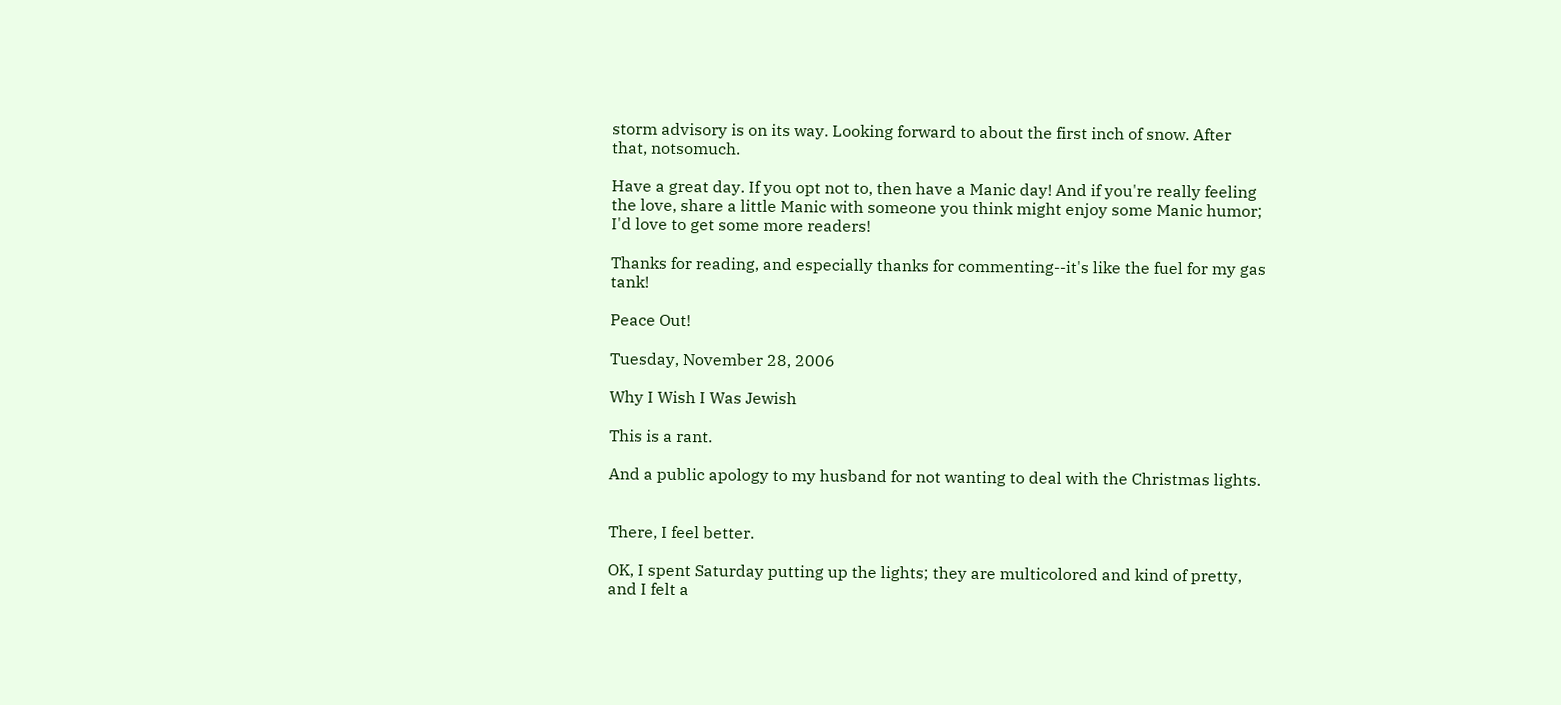storm advisory is on its way. Looking forward to about the first inch of snow. After that, notsomuch.

Have a great day. If you opt not to, then have a Manic day! And if you're really feeling the love, share a little Manic with someone you think might enjoy some Manic humor; I'd love to get some more readers!

Thanks for reading, and especially thanks for commenting--it's like the fuel for my gas tank!

Peace Out!

Tuesday, November 28, 2006

Why I Wish I Was Jewish

This is a rant.

And a public apology to my husband for not wanting to deal with the Christmas lights.


There, I feel better.

OK, I spent Saturday putting up the lights; they are multicolored and kind of pretty, and I felt a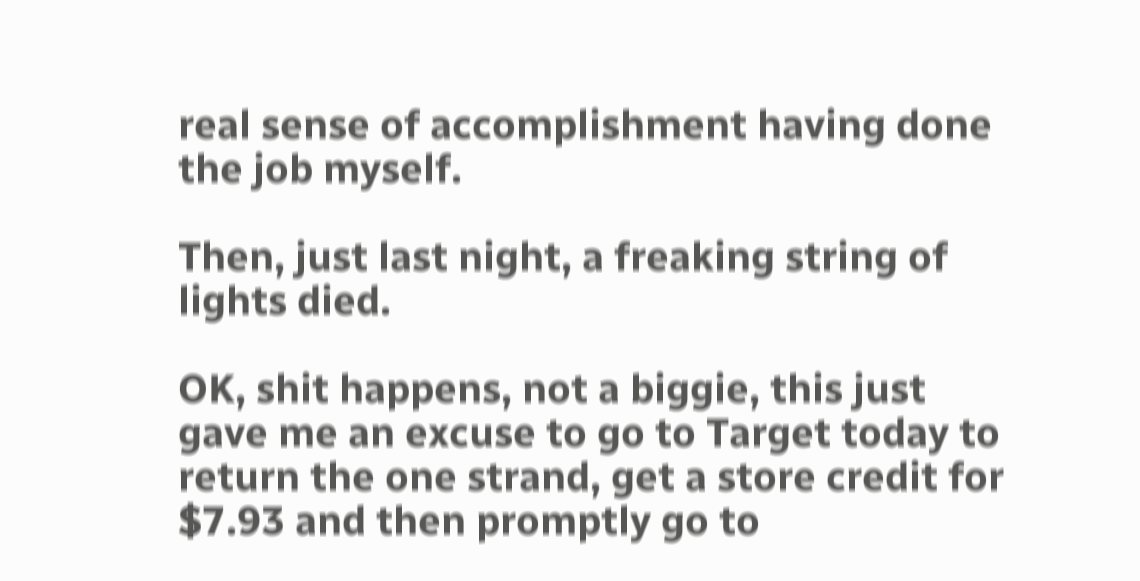real sense of accomplishment having done the job myself.

Then, just last night, a freaking string of lights died.

OK, shit happens, not a biggie, this just gave me an excuse to go to Target today to return the one strand, get a store credit for $7.93 and then promptly go to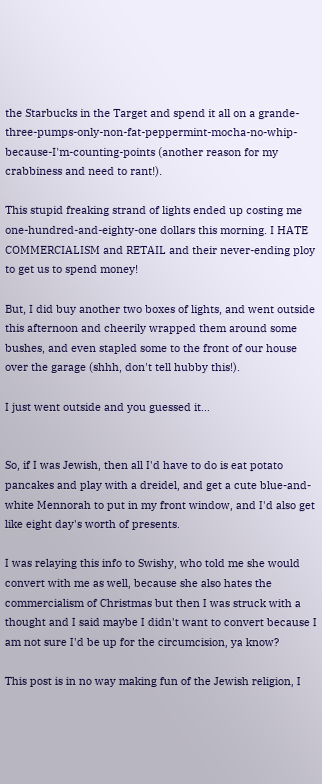the Starbucks in the Target and spend it all on a grande-three-pumps-only-non-fat-peppermint-mocha-no-whip-because-I'm-counting-points (another reason for my crabbiness and need to rant!).

This stupid freaking strand of lights ended up costing me one-hundred-and-eighty-one dollars this morning. I HATE COMMERCIALISM and RETAIL and their never-ending ploy to get us to spend money!

But, I did buy another two boxes of lights, and went outside this afternoon and cheerily wrapped them around some bushes, and even stapled some to the front of our house over the garage (shhh, don't tell hubby this!).

I just went outside and you guessed it...


So, if I was Jewish, then all I'd have to do is eat potato pancakes and play with a dreidel, and get a cute blue-and-white Mennorah to put in my front window, and I'd also get like eight day's worth of presents.

I was relaying this info to Swishy, who told me she would convert with me as well, because she also hates the commercialism of Christmas but then I was struck with a thought and I said maybe I didn't want to convert because I am not sure I'd be up for the circumcision, ya know?

This post is in no way making fun of the Jewish religion, I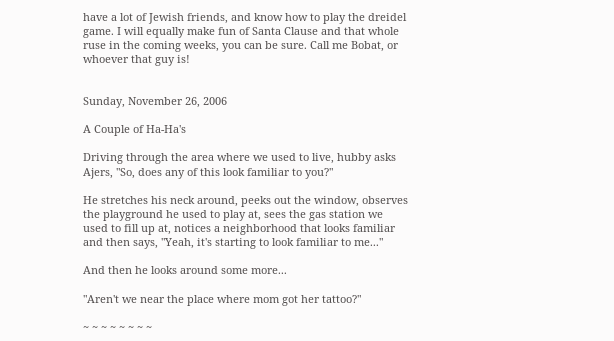have a lot of Jewish friends, and know how to play the dreidel game. I will equally make fun of Santa Clause and that whole ruse in the coming weeks, you can be sure. Call me Bobat, or whoever that guy is!


Sunday, November 26, 2006

A Couple of Ha-Ha's

Driving through the area where we used to live, hubby asks Ajers, "So, does any of this look familiar to you?"

He stretches his neck around, peeks out the window, observes the playground he used to play at, sees the gas station we used to fill up at, notices a neighborhood that looks familiar and then says, "Yeah, it's starting to look familiar to me..."

And then he looks around some more...

"Aren't we near the place where mom got her tattoo?"

~ ~ ~ ~ ~ ~ ~ ~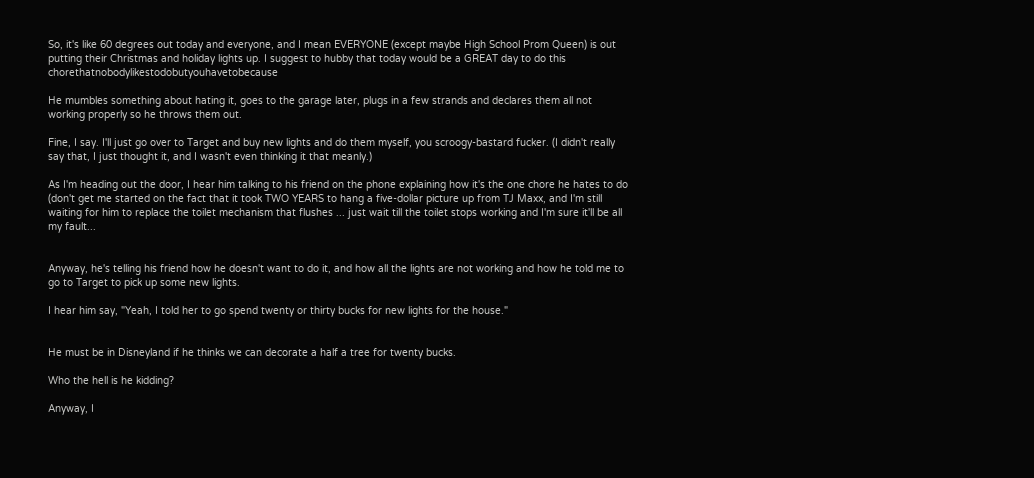So, it's like 60 degrees out today and everyone, and I mean EVERYONE (except maybe High School Prom Queen) is out putting their Christmas and holiday lights up. I suggest to hubby that today would be a GREAT day to do this chorethatnobodylikestodobutyouhavetobecause

He mumbles something about hating it, goes to the garage later, plugs in a few strands and declares them all not working properly so he throws them out.

Fine, I say. I'll just go over to Target and buy new lights and do them myself, you scroogy-bastard fucker. (I didn't really say that, I just thought it, and I wasn't even thinking it that meanly.)

As I'm heading out the door, I hear him talking to his friend on the phone explaining how it's the one chore he hates to do (don't get me started on the fact that it took TWO YEARS to hang a five-dollar picture up from TJ Maxx, and I'm still waiting for him to replace the toilet mechanism that flushes ... just wait till the toilet stops working and I'm sure it'll be all my fault...


Anyway, he's telling his friend how he doesn't want to do it, and how all the lights are not working and how he told me to go to Target to pick up some new lights.

I hear him say, "Yeah, I told her to go spend twenty or thirty bucks for new lights for the house."


He must be in Disneyland if he thinks we can decorate a half a tree for twenty bucks.

Who the hell is he kidding?

Anyway, I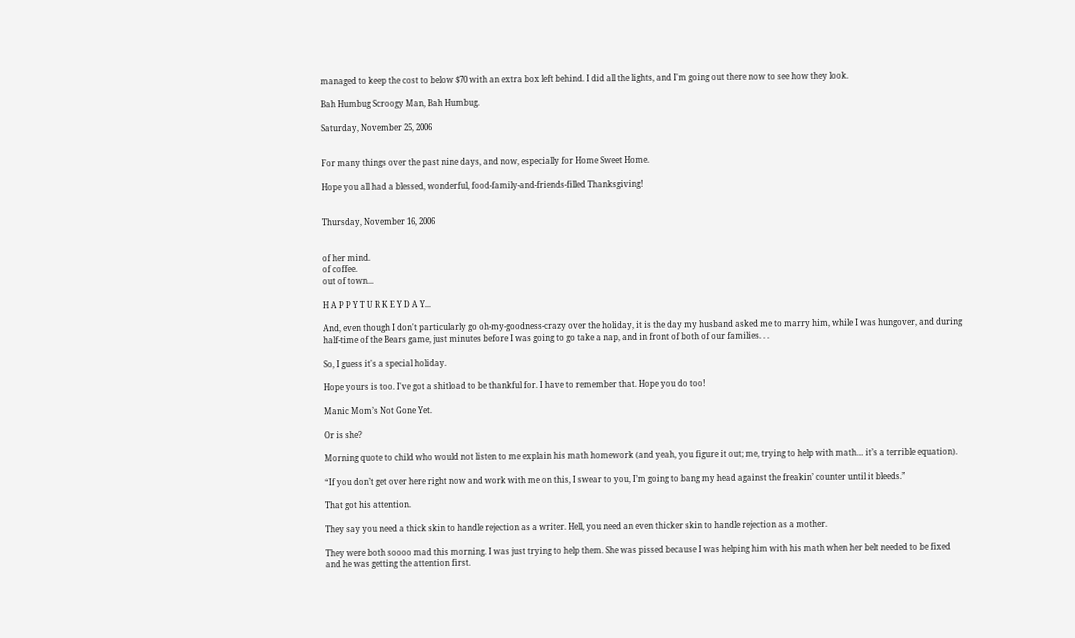managed to keep the cost to below $70 with an extra box left behind. I did all the lights, and I'm going out there now to see how they look.

Bah Humbug Scroogy Man, Bah Humbug.

Saturday, November 25, 2006


For many things over the past nine days, and now, especially for Home Sweet Home.

Hope you all had a blessed, wonderful, food-family-and-friends-filled Thanksgiving!


Thursday, November 16, 2006


of her mind.
of coffee.
out of town...

H A P P Y T U R K E Y D A Y...

And, even though I don't particularly go oh-my-goodness-crazy over the holiday, it is the day my husband asked me to marry him, while I was hungover, and during half-time of the Bears game, just minutes before I was going to go take a nap, and in front of both of our families. . .

So, I guess it's a special holiday.

Hope yours is too. I've got a shitload to be thankful for. I have to remember that. Hope you do too!

Manic Mom’s Not Gone Yet.

Or is she?

Morning quote to child who would not listen to me explain his math homework (and yeah, you figure it out; me, trying to help with math… it’s a terrible equation).

“If you don’t get over here right now and work with me on this, I swear to you, I’m going to bang my head against the freakin’ counter until it bleeds.”

That got his attention.

They say you need a thick skin to handle rejection as a writer. Hell, you need an even thicker skin to handle rejection as a mother.

They were both soooo mad this morning. I was just trying to help them. She was pissed because I was helping him with his math when her belt needed to be fixed and he was getting the attention first.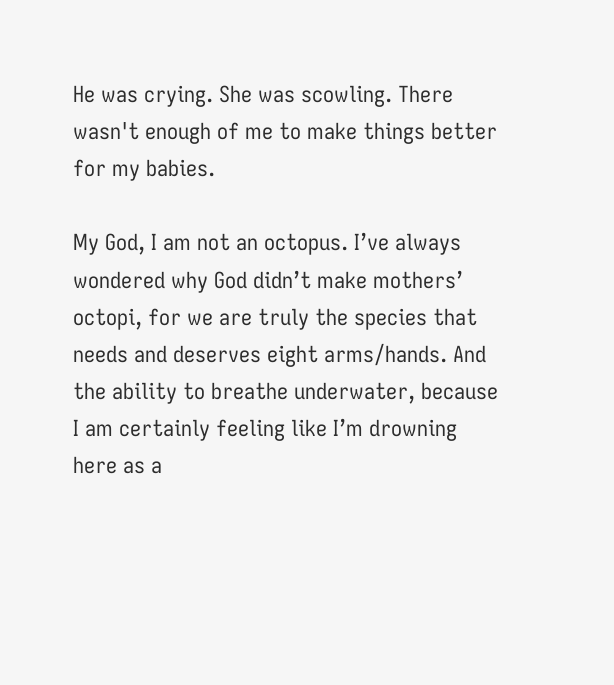He was crying. She was scowling. There wasn't enough of me to make things better for my babies.

My God, I am not an octopus. I’ve always wondered why God didn’t make mothers’ octopi, for we are truly the species that needs and deserves eight arms/hands. And the ability to breathe underwater, because I am certainly feeling like I’m drowning here as a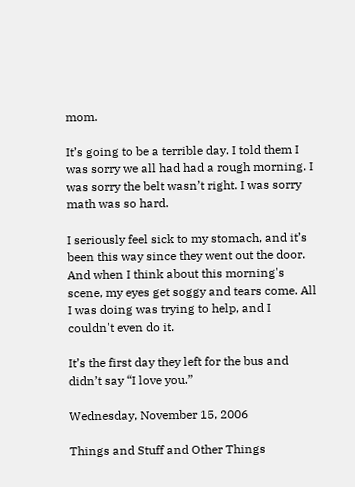mom.

It’s going to be a terrible day. I told them I was sorry we all had had a rough morning. I was sorry the belt wasn’t right. I was sorry math was so hard.

I seriously feel sick to my stomach, and it’s been this way since they went out the door. And when I think about this morning's scene, my eyes get soggy and tears come. All I was doing was trying to help, and I couldn't even do it.

It’s the first day they left for the bus and didn’t say “I love you.”

Wednesday, November 15, 2006

Things and Stuff and Other Things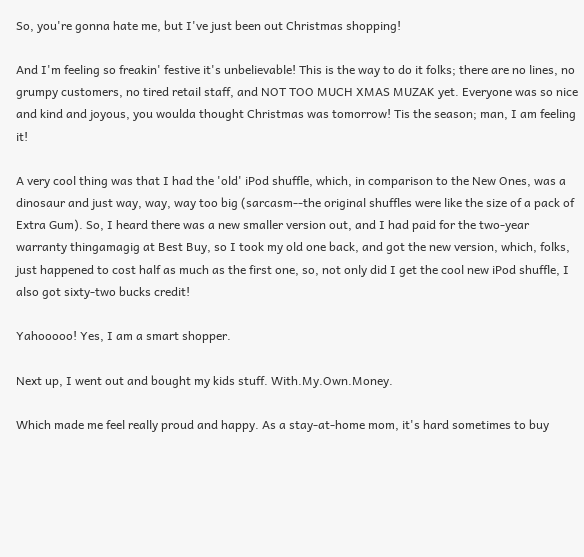So, you're gonna hate me, but I've just been out Christmas shopping!

And I'm feeling so freakin' festive it's unbelievable! This is the way to do it folks; there are no lines, no grumpy customers, no tired retail staff, and NOT TOO MUCH XMAS MUZAK yet. Everyone was so nice and kind and joyous, you woulda thought Christmas was tomorrow! Tis the season; man, I am feeling it!

A very cool thing was that I had the 'old' iPod shuffle, which, in comparison to the New Ones, was a dinosaur and just way, way, way too big (sarcasm--the original shuffles were like the size of a pack of Extra Gum). So, I heard there was a new smaller version out, and I had paid for the two-year warranty thingamagig at Best Buy, so I took my old one back, and got the new version, which, folks, just happened to cost half as much as the first one, so, not only did I get the cool new iPod shuffle, I also got sixty-two bucks credit!

Yahooooo! Yes, I am a smart shopper.

Next up, I went out and bought my kids stuff. With.My.Own.Money.

Which made me feel really proud and happy. As a stay-at-home mom, it's hard sometimes to buy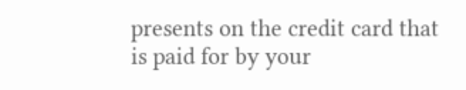presents on the credit card that is paid for by your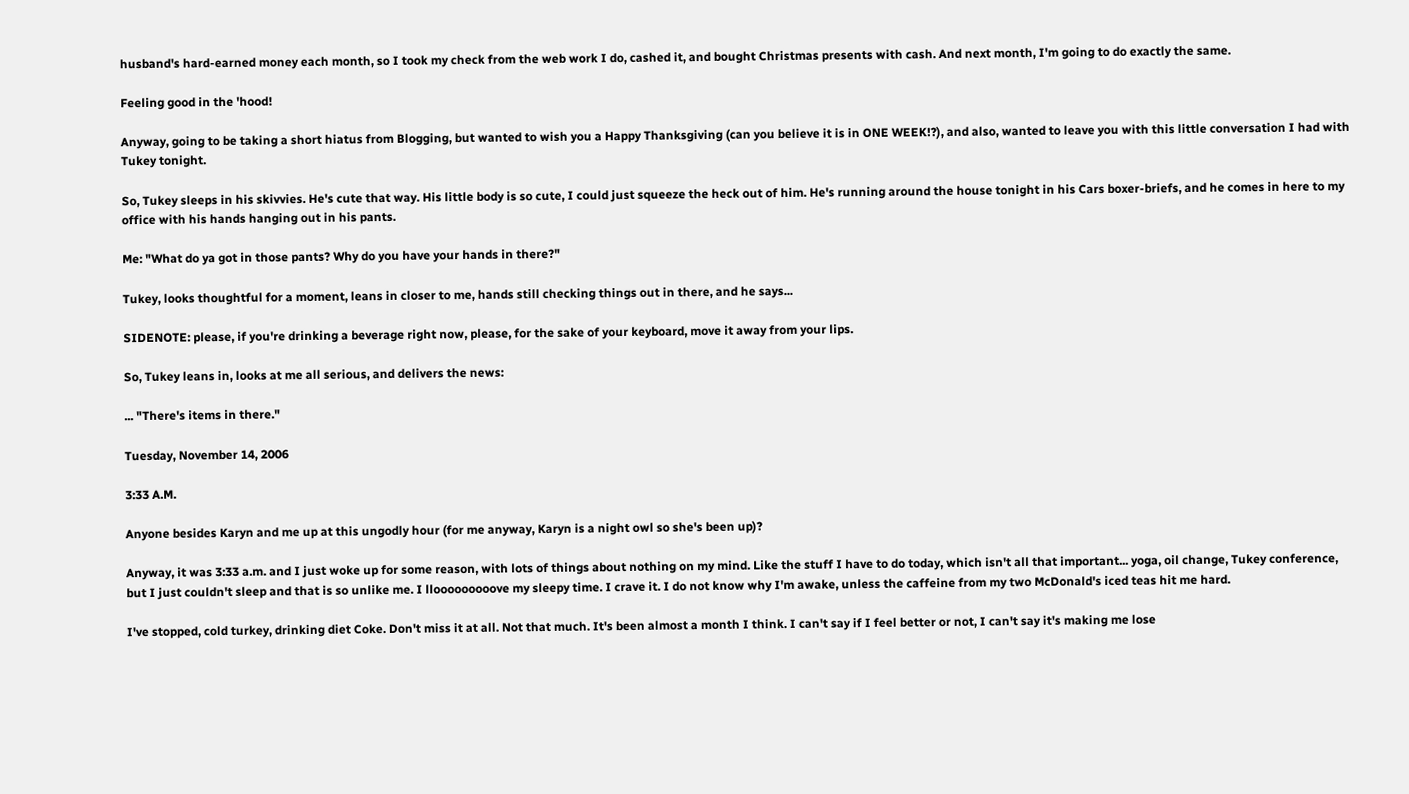husband's hard-earned money each month, so I took my check from the web work I do, cashed it, and bought Christmas presents with cash. And next month, I'm going to do exactly the same.

Feeling good in the 'hood!

Anyway, going to be taking a short hiatus from Blogging, but wanted to wish you a Happy Thanksgiving (can you believe it is in ONE WEEK!?), and also, wanted to leave you with this little conversation I had with Tukey tonight.

So, Tukey sleeps in his skivvies. He's cute that way. His little body is so cute, I could just squeeze the heck out of him. He's running around the house tonight in his Cars boxer-briefs, and he comes in here to my office with his hands hanging out in his pants.

Me: "What do ya got in those pants? Why do you have your hands in there?"

Tukey, looks thoughtful for a moment, leans in closer to me, hands still checking things out in there, and he says...

SIDENOTE: please, if you're drinking a beverage right now, please, for the sake of your keyboard, move it away from your lips.

So, Tukey leans in, looks at me all serious, and delivers the news:

... "There's items in there."

Tuesday, November 14, 2006

3:33 A.M.

Anyone besides Karyn and me up at this ungodly hour (for me anyway, Karyn is a night owl so she's been up)?

Anyway, it was 3:33 a.m. and I just woke up for some reason, with lots of things about nothing on my mind. Like the stuff I have to do today, which isn't all that important... yoga, oil change, Tukey conference, but I just couldn't sleep and that is so unlike me. I llooooooooove my sleepy time. I crave it. I do not know why I'm awake, unless the caffeine from my two McDonald's iced teas hit me hard.

I've stopped, cold turkey, drinking diet Coke. Don't miss it at all. Not that much. It's been almost a month I think. I can't say if I feel better or not, I can't say it's making me lose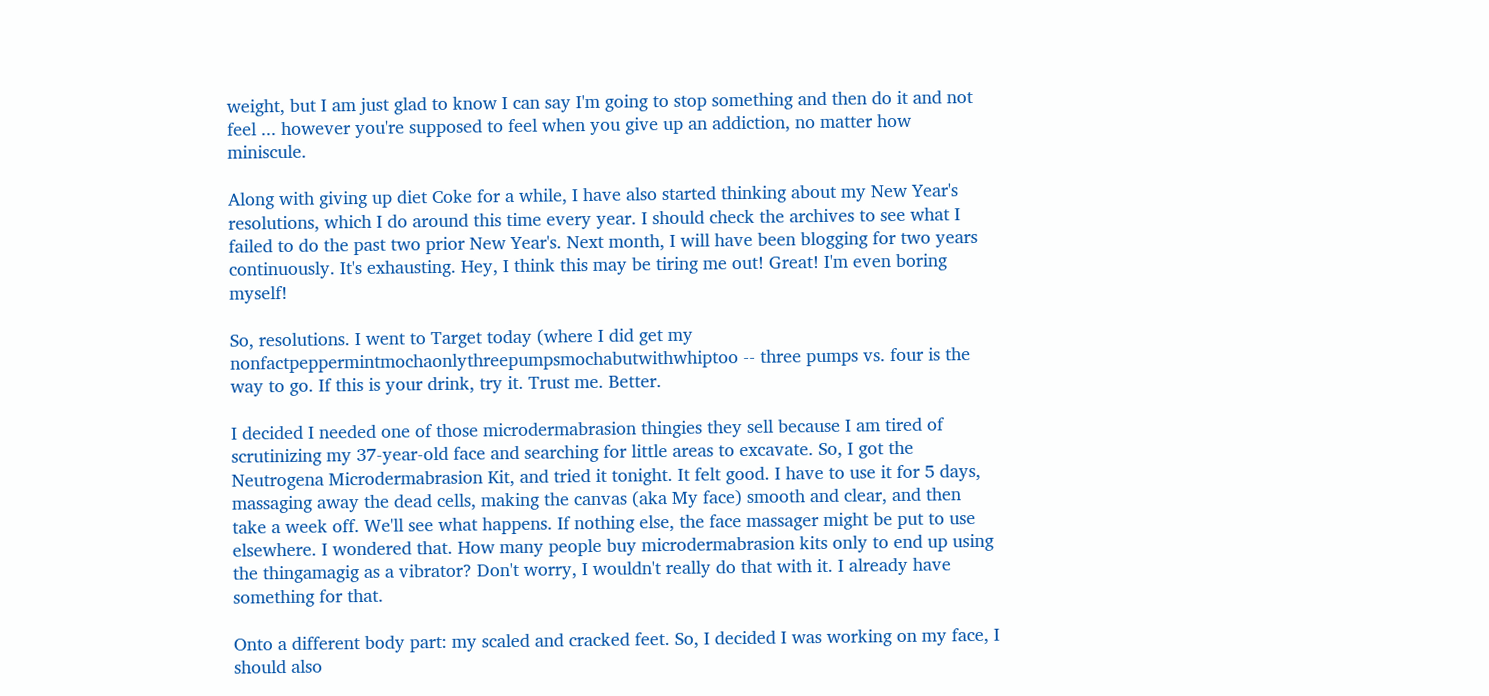weight, but I am just glad to know I can say I'm going to stop something and then do it and not feel ... however you're supposed to feel when you give up an addiction, no matter how miniscule.

Along with giving up diet Coke for a while, I have also started thinking about my New Year's resolutions, which I do around this time every year. I should check the archives to see what I failed to do the past two prior New Year's. Next month, I will have been blogging for two years continuously. It's exhausting. Hey, I think this may be tiring me out! Great! I'm even boring myself!

So, resolutions. I went to Target today (where I did get my nonfactpeppermintmochaonlythreepumpsmochabutwithwhiptoo -- three pumps vs. four is the way to go. If this is your drink, try it. Trust me. Better.

I decided I needed one of those microdermabrasion thingies they sell because I am tired of scrutinizing my 37-year-old face and searching for little areas to excavate. So, I got the Neutrogena Microdermabrasion Kit, and tried it tonight. It felt good. I have to use it for 5 days, massaging away the dead cells, making the canvas (aka My face) smooth and clear, and then take a week off. We'll see what happens. If nothing else, the face massager might be put to use elsewhere. I wondered that. How many people buy microdermabrasion kits only to end up using the thingamagig as a vibrator? Don't worry, I wouldn't really do that with it. I already have something for that.

Onto a different body part: my scaled and cracked feet. So, I decided I was working on my face, I should also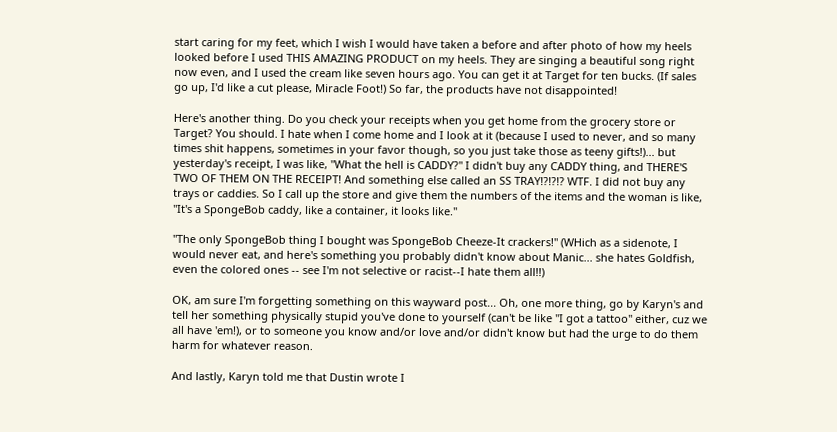start caring for my feet, which I wish I would have taken a before and after photo of how my heels looked before I used THIS AMAZING PRODUCT on my heels. They are singing a beautiful song right now even, and I used the cream like seven hours ago. You can get it at Target for ten bucks. (If sales go up, I'd like a cut please, Miracle Foot!) So far, the products have not disappointed!

Here's another thing. Do you check your receipts when you get home from the grocery store or Target? You should. I hate when I come home and I look at it (because I used to never, and so many times shit happens, sometimes in your favor though, so you just take those as teeny gifts!)... but yesterday's receipt, I was like, "What the hell is CADDY?" I didn't buy any CADDY thing, and THERE'S TWO OF THEM ON THE RECEIPT! And something else called an SS TRAY!?!?!? WTF. I did not buy any trays or caddies. So I call up the store and give them the numbers of the items and the woman is like, "It's a SpongeBob caddy, like a container, it looks like."

"The only SpongeBob thing I bought was SpongeBob Cheeze-It crackers!" (WHich as a sidenote, I would never eat, and here's something you probably didn't know about Manic... she hates Goldfish, even the colored ones -- see I'm not selective or racist--I hate them all!!)

OK, am sure I'm forgetting something on this wayward post... Oh, one more thing, go by Karyn's and tell her something physically stupid you've done to yourself (can't be like "I got a tattoo" either, cuz we all have 'em!), or to someone you know and/or love and/or didn't know but had the urge to do them harm for whatever reason.

And lastly, Karyn told me that Dustin wrote I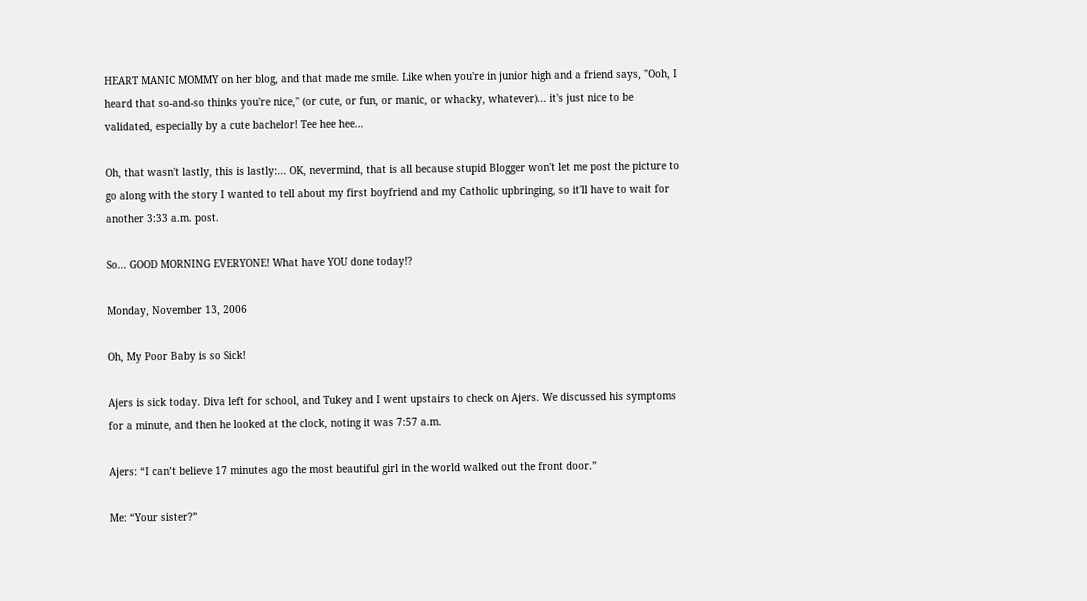HEART MANIC MOMMY on her blog, and that made me smile. Like when you're in junior high and a friend says, "Ooh, I heard that so-and-so thinks you're nice," (or cute, or fun, or manic, or whacky, whatever)... it's just nice to be validated, especially by a cute bachelor! Tee hee hee...

Oh, that wasn't lastly, this is lastly:... OK, nevermind, that is all because stupid Blogger won't let me post the picture to go along with the story I wanted to tell about my first boyfriend and my Catholic upbringing, so it'll have to wait for another 3:33 a.m. post.

So... GOOD MORNING EVERYONE! What have YOU done today!?

Monday, November 13, 2006

Oh, My Poor Baby is so Sick!

Ajers is sick today. Diva left for school, and Tukey and I went upstairs to check on Ajers. We discussed his symptoms for a minute, and then he looked at the clock, noting it was 7:57 a.m.

Ajers: “I can’t believe 17 minutes ago the most beautiful girl in the world walked out the front door.”

Me: “Your sister?”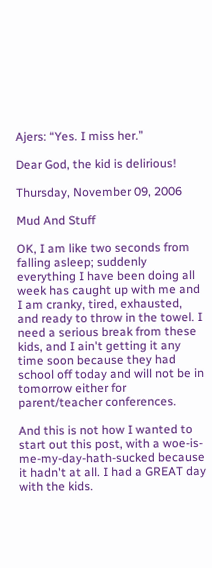Ajers: “Yes. I miss her.”

Dear God, the kid is delirious!

Thursday, November 09, 2006

Mud And Stuff

OK, I am like two seconds from falling asleep; suddenly everything I have been doing all week has caught up with me and I am cranky, tired, exhausted, and ready to throw in the towel. I need a serious break from these kids, and I ain't getting it any time soon because they had school off today and will not be in tomorrow either for parent/teacher conferences.

And this is not how I wanted to start out this post, with a woe-is-me-my-day-hath-sucked because it hadn't at all. I had a GREAT day with the kids.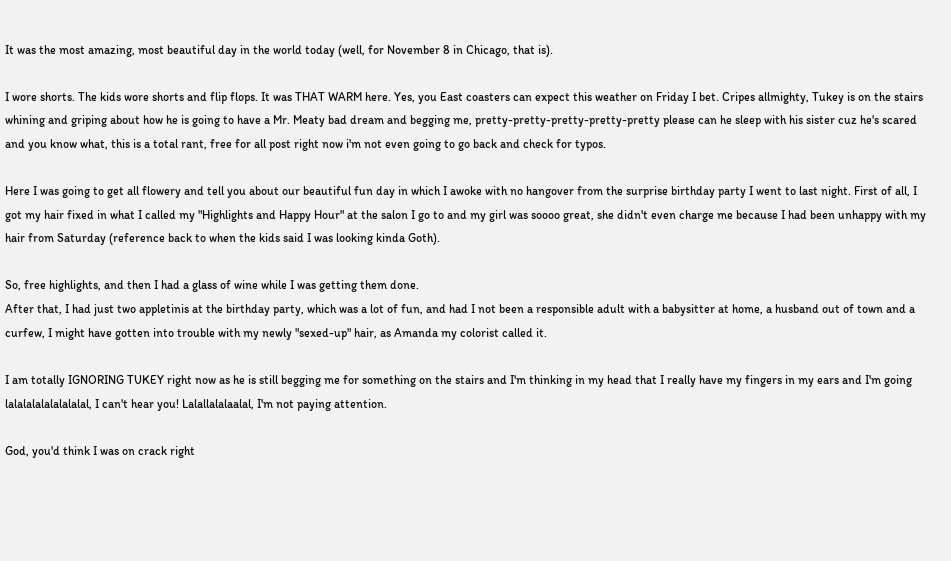It was the most amazing, most beautiful day in the world today (well, for November 8 in Chicago, that is).

I wore shorts. The kids wore shorts and flip flops. It was THAT WARM here. Yes, you East coasters can expect this weather on Friday I bet. Cripes allmighty, Tukey is on the stairs whining and griping about how he is going to have a Mr. Meaty bad dream and begging me, pretty-pretty-pretty-pretty-pretty please can he sleep with his sister cuz he's scared and you know what, this is a total rant, free for all post right now i'm not even going to go back and check for typos.

Here I was going to get all flowery and tell you about our beautiful fun day in which I awoke with no hangover from the surprise birthday party I went to last night. First of all, I got my hair fixed in what I called my "Highlights and Happy Hour" at the salon I go to and my girl was soooo great, she didn't even charge me because I had been unhappy with my hair from Saturday (reference back to when the kids said I was looking kinda Goth).

So, free highlights, and then I had a glass of wine while I was getting them done.
After that, I had just two appletinis at the birthday party, which was a lot of fun, and had I not been a responsible adult with a babysitter at home, a husband out of town and a curfew, I might have gotten into trouble with my newly "sexed-up" hair, as Amanda my colorist called it.

I am totally IGNORING TUKEY right now as he is still begging me for something on the stairs and I'm thinking in my head that I really have my fingers in my ears and I'm going lalalalalalalalalal, I can't hear you! Lalallalalaalal, I'm not paying attention.

God, you'd think I was on crack right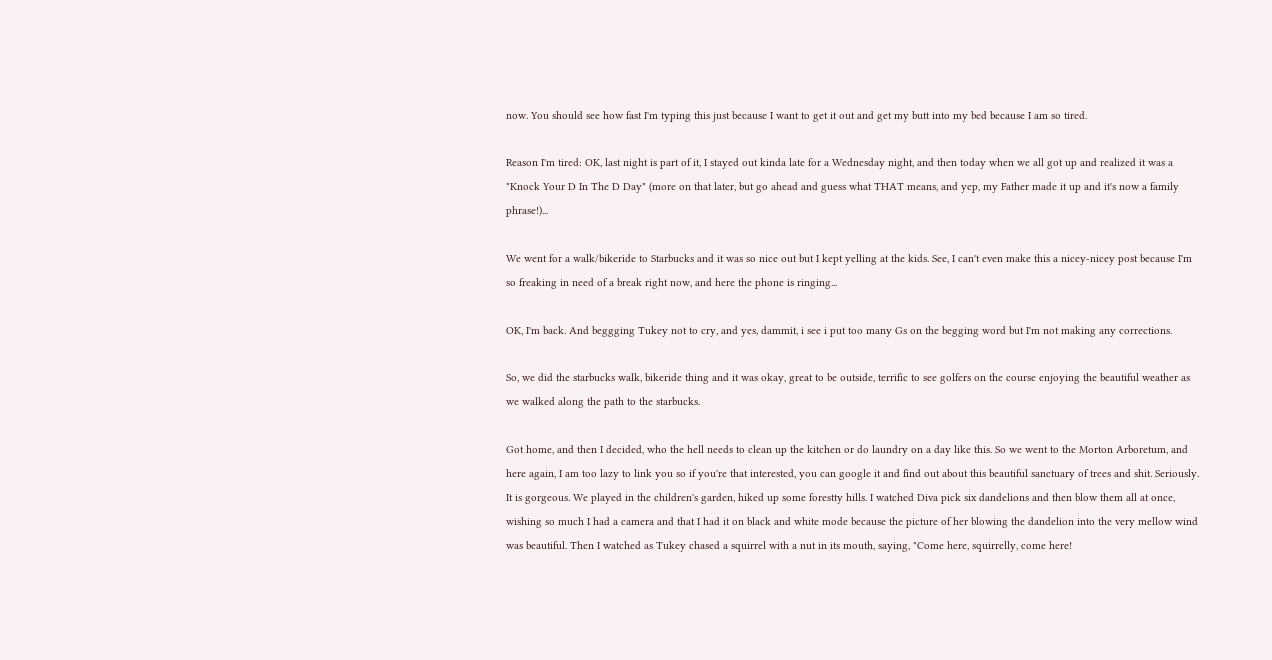now. You should see how fast I'm typing this just because I want to get it out and get my butt into my bed because I am so tired.

Reason I'm tired: OK, last night is part of it, I stayed out kinda late for a Wednesday night, and then today when we all got up and realized it was a "Knock Your D In The D Day" (more on that later, but go ahead and guess what THAT means, and yep, my Father made it up and it's now a family phrase!)...

We went for a walk/bikeride to Starbucks and it was so nice out but I kept yelling at the kids. See, I can't even make this a nicey-nicey post because I'm so freaking in need of a break right now, and here the phone is ringing...

OK, I'm back. And beggging Tukey not to cry, and yes, dammit, i see i put too many Gs on the begging word but I'm not making any corrections.

So, we did the starbucks walk, bikeride thing and it was okay, great to be outside, terrific to see golfers on the course enjoying the beautiful weather as we walked along the path to the starbucks.

Got home, and then I decided, who the hell needs to clean up the kitchen or do laundry on a day like this. So we went to the Morton Arboretum, and here again, I am too lazy to link you so if you're that interested, you can google it and find out about this beautiful sanctuary of trees and shit. Seriously. It is gorgeous. We played in the children's garden, hiked up some forestty hills. I watched Diva pick six dandelions and then blow them all at once, wishing so much I had a camera and that I had it on black and white mode because the picture of her blowing the dandelion into the very mellow wind was beautiful. Then I watched as Tukey chased a squirrel with a nut in its mouth, saying, "Come here, squirrelly, come here!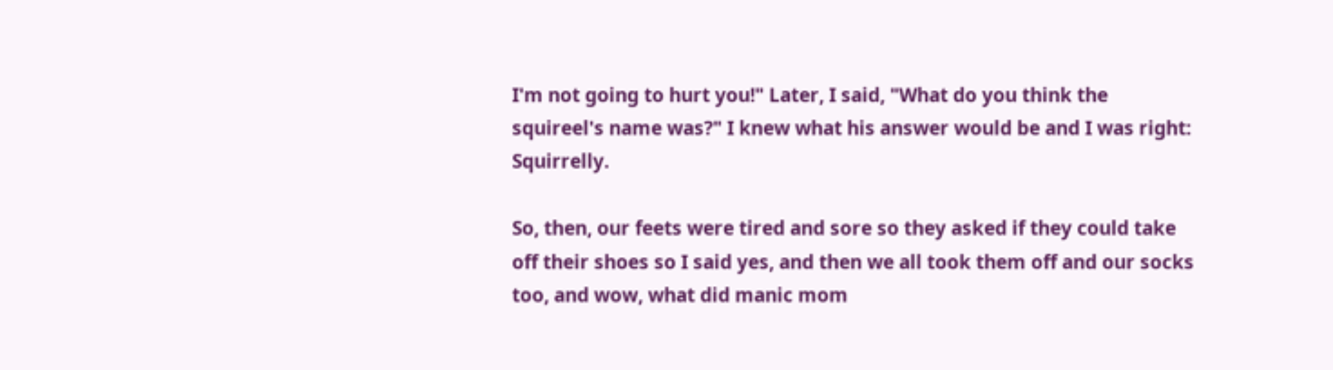I'm not going to hurt you!" Later, I said, "What do you think the squireel's name was?" I knew what his answer would be and I was right: Squirrelly.

So, then, our feets were tired and sore so they asked if they could take off their shoes so I said yes, and then we all took them off and our socks too, and wow, what did manic mom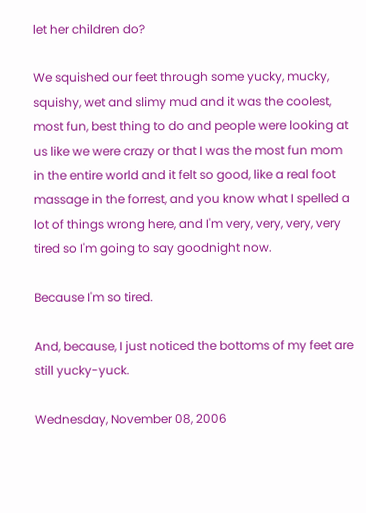let her children do?

We squished our feet through some yucky, mucky, squishy, wet and slimy mud and it was the coolest, most fun, best thing to do and people were looking at us like we were crazy or that I was the most fun mom in the entire world and it felt so good, like a real foot massage in the forrest, and you know what I spelled a lot of things wrong here, and I'm very, very, very, very tired so I'm going to say goodnight now.

Because I'm so tired.

And, because, I just noticed the bottoms of my feet are still yucky-yuck.

Wednesday, November 08, 2006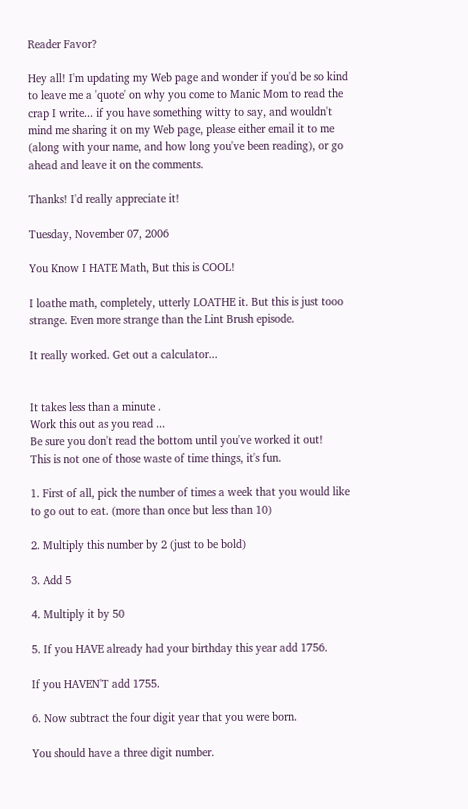Reader Favor?

Hey all! I'm updating my Web page and wonder if you'd be so kind to leave me a 'quote' on why you come to Manic Mom to read the crap I write... if you have something witty to say, and wouldn't mind me sharing it on my Web page, please either email it to me (along with your name, and how long you've been reading), or go ahead and leave it on the comments.

Thanks! I'd really appreciate it!

Tuesday, November 07, 2006

You Know I HATE Math, But this is COOL!

I loathe math, completely, utterly LOATHE it. But this is just tooo strange. Even more strange than the Lint Brush episode.

It really worked. Get out a calculator...


It takes less than a minute .
Work this out as you read ...
Be sure you don't read the bottom until you've worked it out!
This is not one of those waste of time things, it's fun.

1. First of all, pick the number of times a week that you would like to go out to eat. (more than once but less than 10)

2. Multiply this number by 2 (just to be bold)

3. Add 5

4. Multiply it by 50

5. If you HAVE already had your birthday this year add 1756.

If you HAVEN'T add 1755.

6. Now subtract the four digit year that you were born.

You should have a three digit number.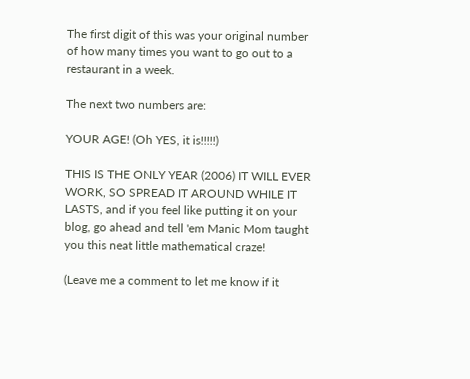The first digit of this was your original number of how many times you want to go out to a restaurant in a week.

The next two numbers are:

YOUR AGE! (Oh YES, it is!!!!!)

THIS IS THE ONLY YEAR (2006) IT WILL EVER WORK, SO SPREAD IT AROUND WHILE IT LASTS, and if you feel like putting it on your blog, go ahead and tell 'em Manic Mom taught you this neat little mathematical craze!

(Leave me a comment to let me know if it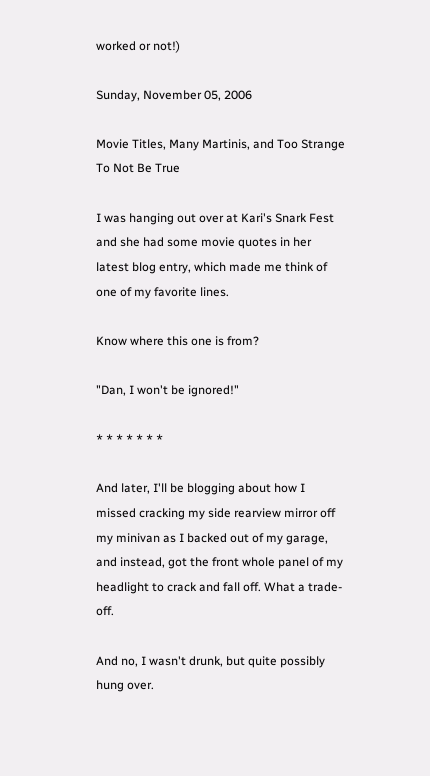worked or not!)

Sunday, November 05, 2006

Movie Titles, Many Martinis, and Too Strange To Not Be True

I was hanging out over at Kari's Snark Fest and she had some movie quotes in her latest blog entry, which made me think of one of my favorite lines.

Know where this one is from?

"Dan, I won't be ignored!"

* * * * * * *

And later, I'll be blogging about how I missed cracking my side rearview mirror off my minivan as I backed out of my garage, and instead, got the front whole panel of my headlight to crack and fall off. What a trade-off.

And no, I wasn't drunk, but quite possibly hung over.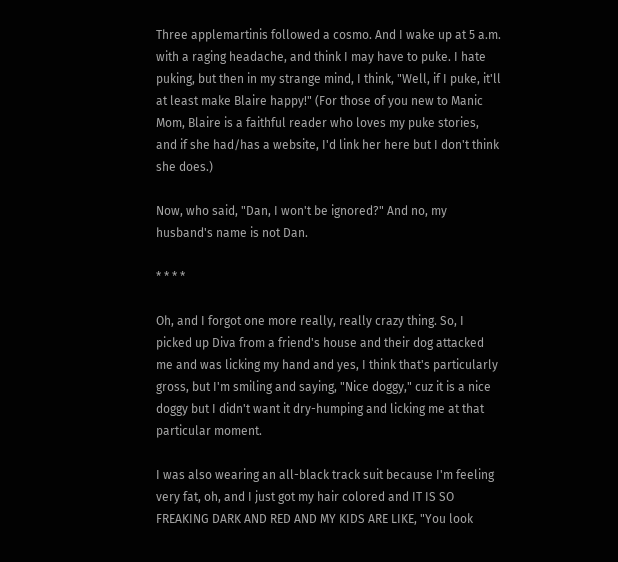Three applemartinis followed a cosmo. And I wake up at 5 a.m. with a raging headache, and think I may have to puke. I hate puking, but then in my strange mind, I think, "Well, if I puke, it'll at least make Blaire happy!" (For those of you new to Manic Mom, Blaire is a faithful reader who loves my puke stories, and if she had/has a website, I'd link her here but I don't think she does.)

Now, who said, "Dan, I won't be ignored?" And no, my husband's name is not Dan.

* * * *

Oh, and I forgot one more really, really crazy thing. So, I picked up Diva from a friend's house and their dog attacked me and was licking my hand and yes, I think that's particularly gross, but I'm smiling and saying, "Nice doggy," cuz it is a nice doggy but I didn't want it dry-humping and licking me at that particular moment.

I was also wearing an all-black track suit because I'm feeling very fat, oh, and I just got my hair colored and IT IS SO FREAKING DARK AND RED AND MY KIDS ARE LIKE, "You look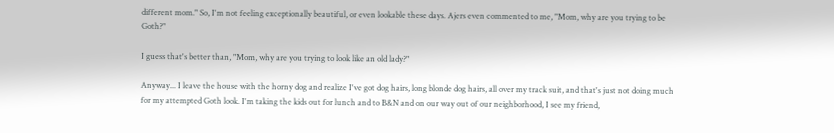different mom." So, I'm not feeling exceptionally beautiful, or even lookable these days. Ajers even commented to me, "Mom, why are you trying to be Goth?"

I guess that's better than, "Mom, why are you trying to look like an old lady?"

Anyway... I leave the house with the horny dog and realize I've got dog hairs, long blonde dog hairs, all over my track suit, and that's just not doing much for my attempted Goth look. I'm taking the kids out for lunch and to B&N and on our way out of our neighborhood, I see my friend,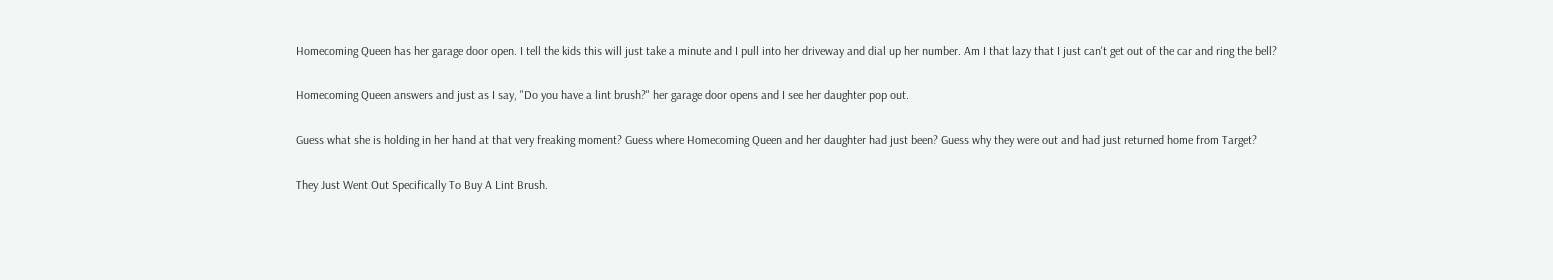Homecoming Queen has her garage door open. I tell the kids this will just take a minute and I pull into her driveway and dial up her number. Am I that lazy that I just can't get out of the car and ring the bell?

Homecoming Queen answers and just as I say, "Do you have a lint brush?" her garage door opens and I see her daughter pop out.

Guess what she is holding in her hand at that very freaking moment? Guess where Homecoming Queen and her daughter had just been? Guess why they were out and had just returned home from Target?

They Just Went Out Specifically To Buy A Lint Brush.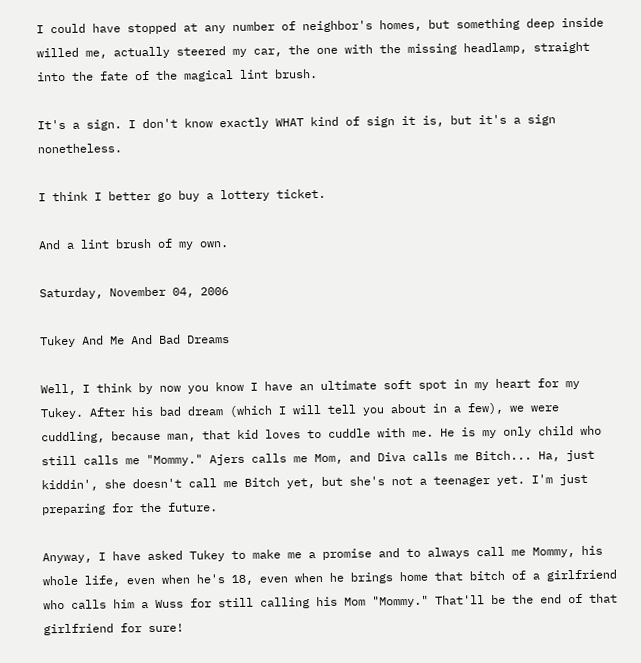I could have stopped at any number of neighbor's homes, but something deep inside willed me, actually steered my car, the one with the missing headlamp, straight into the fate of the magical lint brush.

It's a sign. I don't know exactly WHAT kind of sign it is, but it's a sign nonetheless.

I think I better go buy a lottery ticket.

And a lint brush of my own.

Saturday, November 04, 2006

Tukey And Me And Bad Dreams

Well, I think by now you know I have an ultimate soft spot in my heart for my Tukey. After his bad dream (which I will tell you about in a few), we were cuddling, because man, that kid loves to cuddle with me. He is my only child who still calls me "Mommy." Ajers calls me Mom, and Diva calls me Bitch... Ha, just kiddin', she doesn't call me Bitch yet, but she's not a teenager yet. I'm just preparing for the future.

Anyway, I have asked Tukey to make me a promise and to always call me Mommy, his whole life, even when he's 18, even when he brings home that bitch of a girlfriend who calls him a Wuss for still calling his Mom "Mommy." That'll be the end of that girlfriend for sure!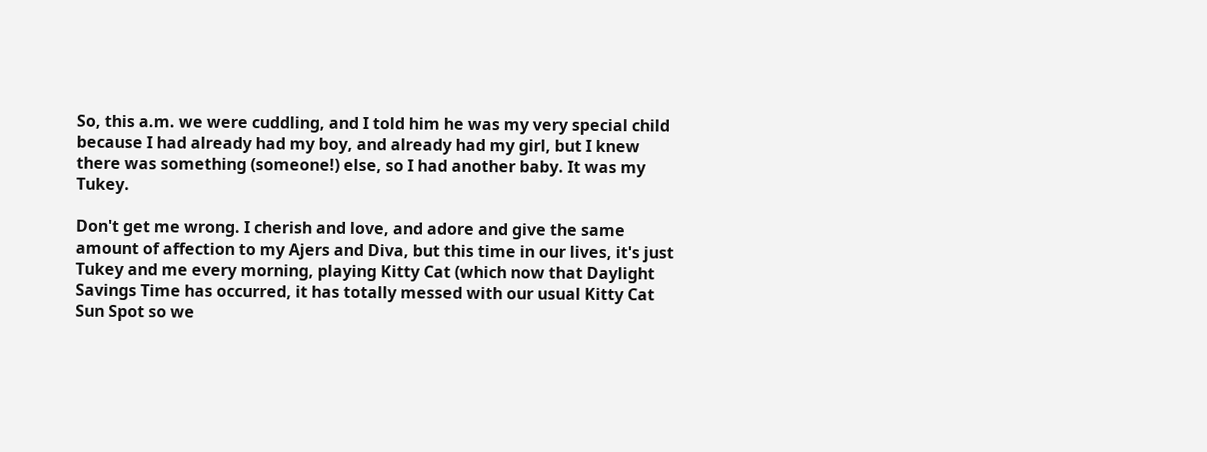So, this a.m. we were cuddling, and I told him he was my very special child because I had already had my boy, and already had my girl, but I knew there was something (someone!) else, so I had another baby. It was my Tukey.

Don't get me wrong. I cherish and love, and adore and give the same amount of affection to my Ajers and Diva, but this time in our lives, it's just Tukey and me every morning, playing Kitty Cat (which now that Daylight Savings Time has occurred, it has totally messed with our usual Kitty Cat Sun Spot so we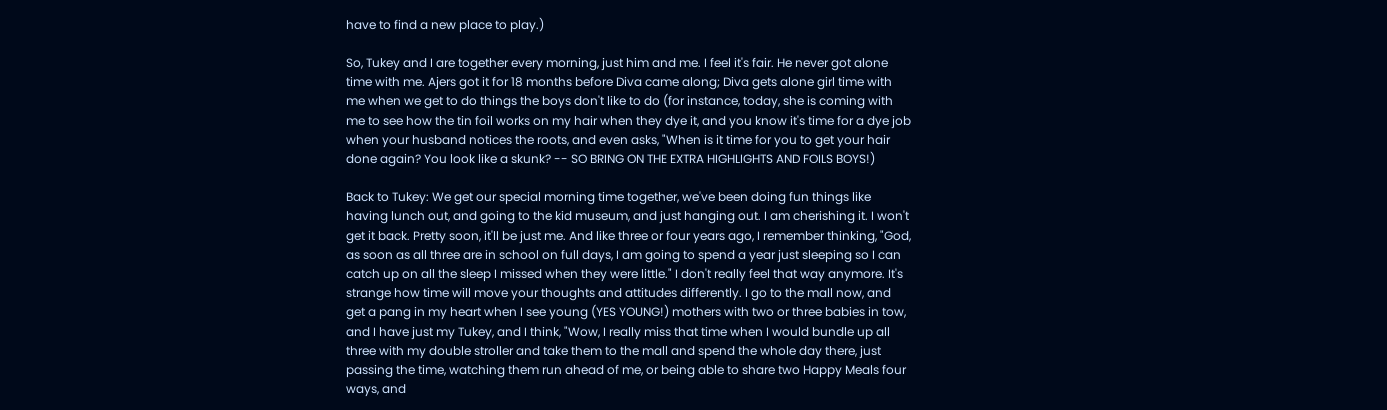have to find a new place to play.)

So, Tukey and I are together every morning, just him and me. I feel it's fair. He never got alone time with me. Ajers got it for 18 months before Diva came along; Diva gets alone girl time with me when we get to do things the boys don't like to do (for instance, today, she is coming with me to see how the tin foil works on my hair when they dye it, and you know it's time for a dye job when your husband notices the roots, and even asks, "When is it time for you to get your hair done again? You look like a skunk? -- SO BRING ON THE EXTRA HIGHLIGHTS AND FOILS BOYS!)

Back to Tukey: We get our special morning time together, we've been doing fun things like having lunch out, and going to the kid museum, and just hanging out. I am cherishing it. I won't get it back. Pretty soon, it'll be just me. And like three or four years ago, I remember thinking, "God, as soon as all three are in school on full days, I am going to spend a year just sleeping so I can catch up on all the sleep I missed when they were little." I don't really feel that way anymore. It's strange how time will move your thoughts and attitudes differently. I go to the mall now, and get a pang in my heart when I see young (YES YOUNG!) mothers with two or three babies in tow, and I have just my Tukey, and I think, "Wow, I really miss that time when I would bundle up all three with my double stroller and take them to the mall and spend the whole day there, just passing the time, watching them run ahead of me, or being able to share two Happy Meals four ways, and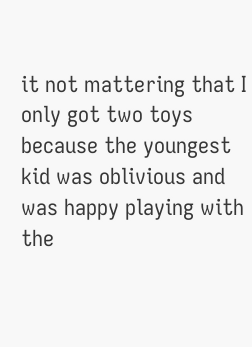it not mattering that I only got two toys because the youngest kid was oblivious and was happy playing with the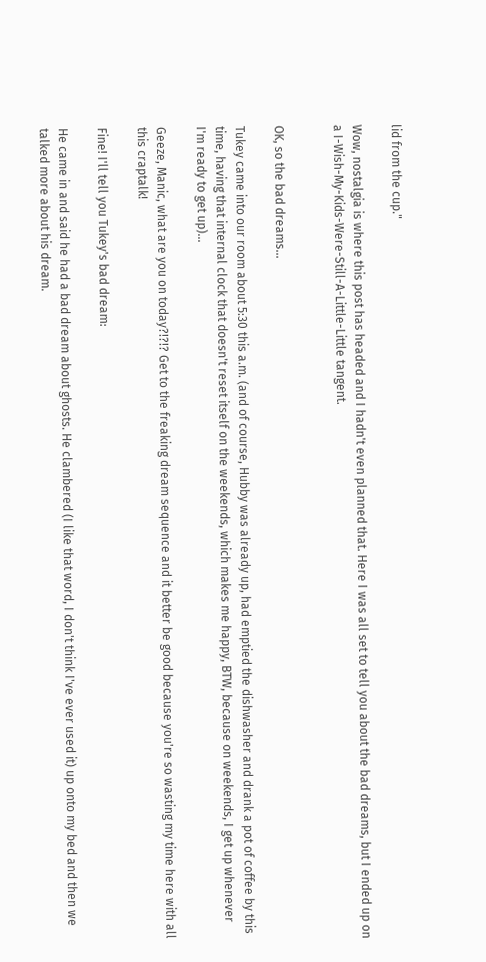lid from the cup."

Wow, nostalgia is where this post has headed and I hadn't even planned that. Here I was all set to tell you about the bad dreams, but I ended up on a I-Wish-My-Kids-Were-Still-A-Little-Little tangent.


OK, so the bad dreams...

Tukey came into our room about 5:30 this a.m. (and of course, Hubby was already up, had emptied the dishwasher and drank a pot of coffee by this time, having that internal clock that doesn't reset itself on the weekends, which makes me happy, BTW, because on weekends, I get up whenever I'm ready to get up)...

Geeze, Manic, what are you on today?!?!? Get to the freaking dream sequence and it better be good because you're so wasting my time here with all this craptalk!

Fine! I'll tell you Tukey's bad dream:

He came in and said he had a bad dream about ghosts. He clambered (I like that word, I don't think I've ever used it) up onto my bed and then we talked more about his dream.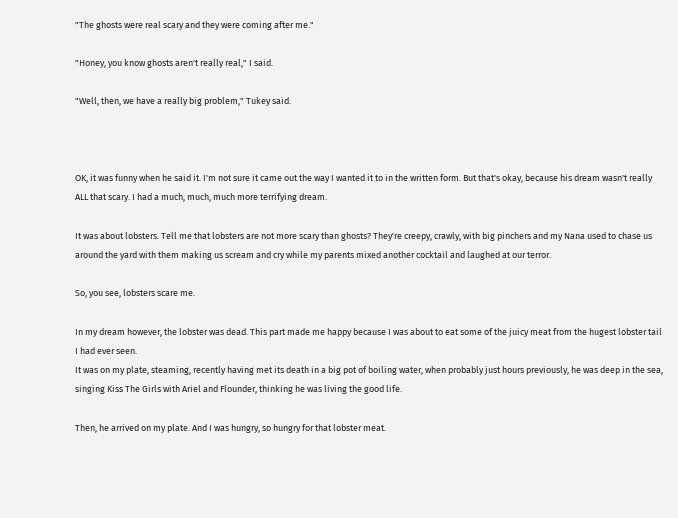"The ghosts were real scary and they were coming after me."

"Honey, you know ghosts aren't really real," I said.

"Well, then, we have a really big problem," Tukey said.



OK, it was funny when he said it. I'm not sure it came out the way I wanted it to in the written form. But that's okay, because his dream wasn't really ALL that scary. I had a much, much, much more terrifying dream.

It was about lobsters. Tell me that lobsters are not more scary than ghosts? They're creepy, crawly, with big pinchers and my Nana used to chase us around the yard with them making us scream and cry while my parents mixed another cocktail and laughed at our terror.

So, you see, lobsters scare me.

In my dream however, the lobster was dead. This part made me happy because I was about to eat some of the juicy meat from the hugest lobster tail I had ever seen.
It was on my plate, steaming, recently having met its death in a big pot of boiling water, when probably just hours previously, he was deep in the sea, singing Kiss The Girls with Ariel and Flounder, thinking he was living the good life.

Then, he arrived on my plate. And I was hungry, so hungry for that lobster meat.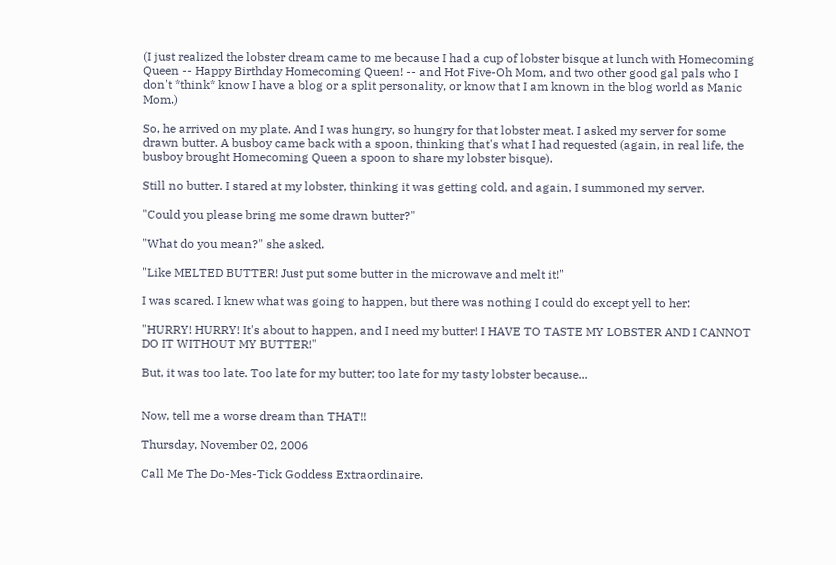(I just realized the lobster dream came to me because I had a cup of lobster bisque at lunch with Homecoming Queen -- Happy Birthday Homecoming Queen! -- and Hot Five-Oh Mom, and two other good gal pals who I don't *think* know I have a blog or a split personality, or know that I am known in the blog world as Manic Mom.)

So, he arrived on my plate. And I was hungry, so hungry for that lobster meat. I asked my server for some drawn butter. A busboy came back with a spoon, thinking that's what I had requested (again, in real life, the busboy brought Homecoming Queen a spoon to share my lobster bisque).

Still no butter. I stared at my lobster, thinking it was getting cold, and again, I summoned my server.

"Could you please bring me some drawn butter?"

"What do you mean?" she asked.

"Like MELTED BUTTER! Just put some butter in the microwave and melt it!"

I was scared. I knew what was going to happen, but there was nothing I could do except yell to her:

"HURRY! HURRY! It's about to happen, and I need my butter! I HAVE TO TASTE MY LOBSTER AND I CANNOT DO IT WITHOUT MY BUTTER!"

But, it was too late. Too late for my butter; too late for my tasty lobster because...


Now, tell me a worse dream than THAT!!

Thursday, November 02, 2006

Call Me The Do-Mes-Tick Goddess Extraordinaire.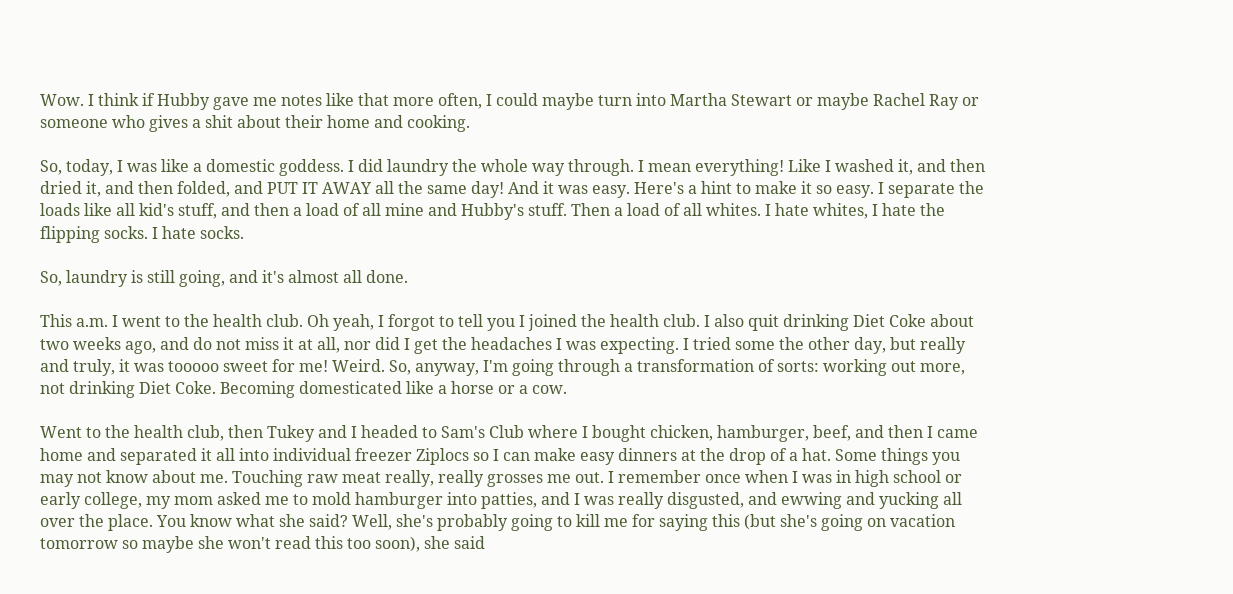Wow. I think if Hubby gave me notes like that more often, I could maybe turn into Martha Stewart or maybe Rachel Ray or someone who gives a shit about their home and cooking.

So, today, I was like a domestic goddess. I did laundry the whole way through. I mean everything! Like I washed it, and then dried it, and then folded, and PUT IT AWAY all the same day! And it was easy. Here's a hint to make it so easy. I separate the loads like all kid's stuff, and then a load of all mine and Hubby's stuff. Then a load of all whites. I hate whites, I hate the flipping socks. I hate socks.

So, laundry is still going, and it's almost all done.

This a.m. I went to the health club. Oh yeah, I forgot to tell you I joined the health club. I also quit drinking Diet Coke about two weeks ago, and do not miss it at all, nor did I get the headaches I was expecting. I tried some the other day, but really and truly, it was tooooo sweet for me! Weird. So, anyway, I'm going through a transformation of sorts: working out more, not drinking Diet Coke. Becoming domesticated like a horse or a cow.

Went to the health club, then Tukey and I headed to Sam's Club where I bought chicken, hamburger, beef, and then I came home and separated it all into individual freezer Ziplocs so I can make easy dinners at the drop of a hat. Some things you may not know about me. Touching raw meat really, really grosses me out. I remember once when I was in high school or early college, my mom asked me to mold hamburger into patties, and I was really disgusted, and ewwing and yucking all over the place. You know what she said? Well, she's probably going to kill me for saying this (but she's going on vacation tomorrow so maybe she won't read this too soon), she said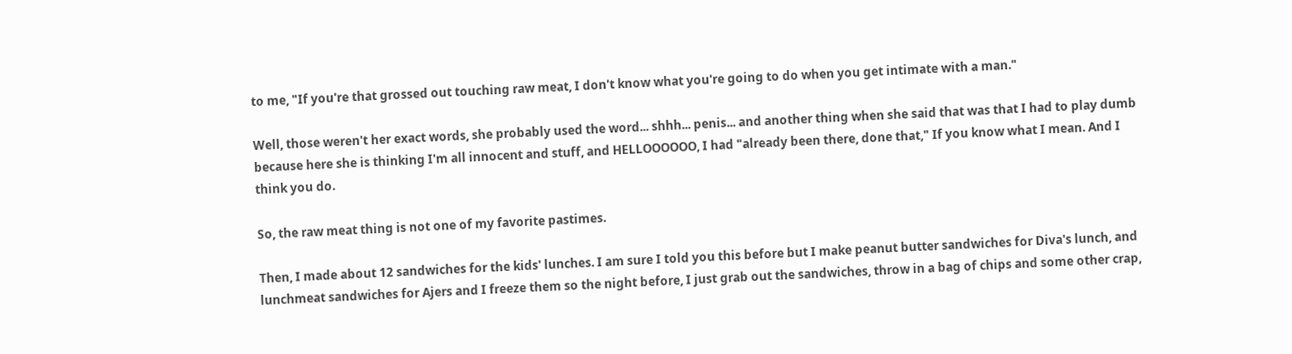to me, "If you're that grossed out touching raw meat, I don't know what you're going to do when you get intimate with a man."

Well, those weren't her exact words, she probably used the word... shhh... penis... and another thing when she said that was that I had to play dumb because here she is thinking I'm all innocent and stuff, and HELLOOOOOO, I had "already been there, done that," If you know what I mean. And I think you do.

So, the raw meat thing is not one of my favorite pastimes.

Then, I made about 12 sandwiches for the kids' lunches. I am sure I told you this before but I make peanut butter sandwiches for Diva's lunch, and lunchmeat sandwiches for Ajers and I freeze them so the night before, I just grab out the sandwiches, throw in a bag of chips and some other crap,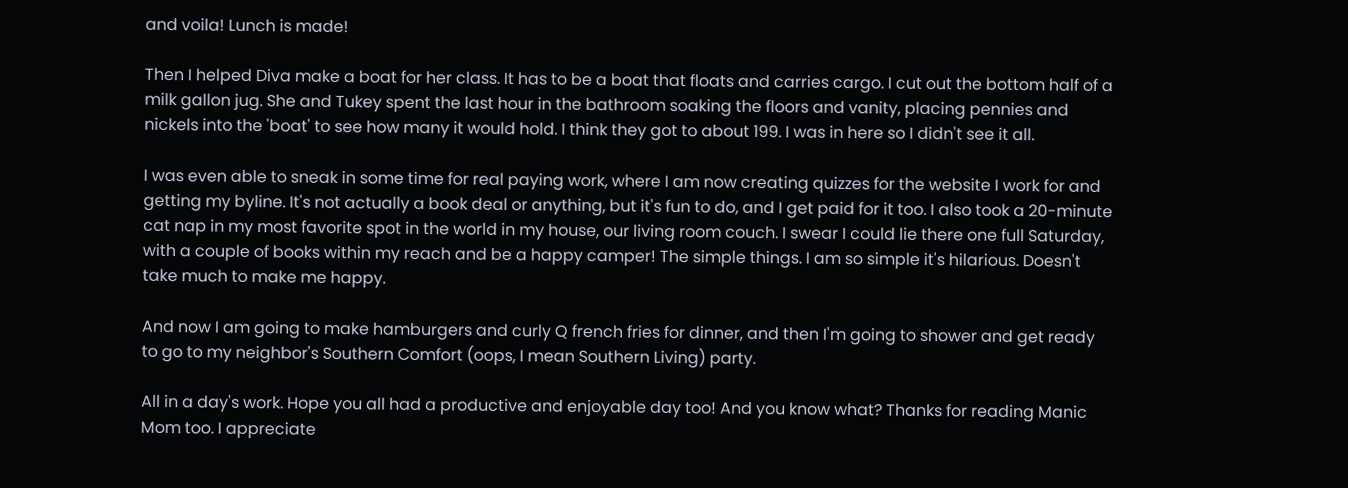and voila! Lunch is made!

Then I helped Diva make a boat for her class. It has to be a boat that floats and carries cargo. I cut out the bottom half of a milk gallon jug. She and Tukey spent the last hour in the bathroom soaking the floors and vanity, placing pennies and nickels into the 'boat' to see how many it would hold. I think they got to about 199. I was in here so I didn't see it all.

I was even able to sneak in some time for real paying work, where I am now creating quizzes for the website I work for and getting my byline. It's not actually a book deal or anything, but it's fun to do, and I get paid for it too. I also took a 20-minute cat nap in my most favorite spot in the world in my house, our living room couch. I swear I could lie there one full Saturday, with a couple of books within my reach and be a happy camper! The simple things. I am so simple it's hilarious. Doesn't take much to make me happy.

And now I am going to make hamburgers and curly Q french fries for dinner, and then I'm going to shower and get ready to go to my neighbor's Southern Comfort (oops, I mean Southern Living) party.

All in a day's work. Hope you all had a productive and enjoyable day too! And you know what? Thanks for reading Manic Mom too. I appreciate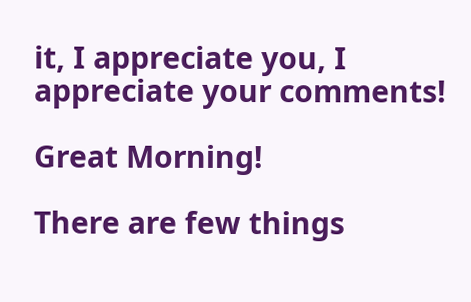it, I appreciate you, I appreciate your comments!

Great Morning!

There are few things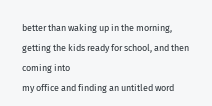better than waking up in the morning,
getting the kids ready for school, and then coming into
my office and finding an untitled word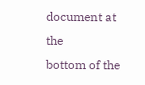document at the
bottom of the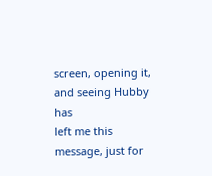screen, opening it, and seeing Hubby has
left me this message, just for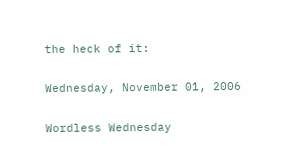the heck of it:

Wednesday, November 01, 2006

Wordless Wednesday